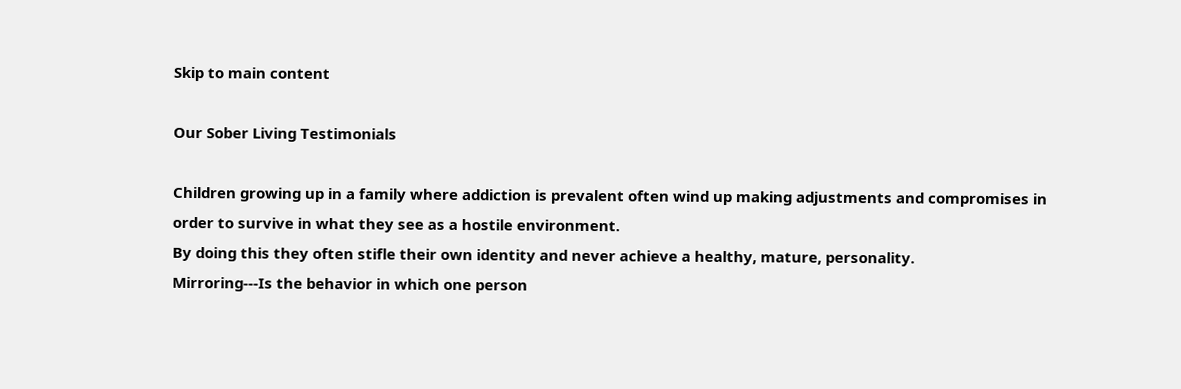Skip to main content

Our Sober Living Testimonials

Children growing up in a family where addiction is prevalent often wind up making adjustments and compromises in order to survive in what they see as a hostile environment.
By doing this they often stifle their own identity and never achieve a healthy, mature, personality.
Mirroring---Is the behavior in which one person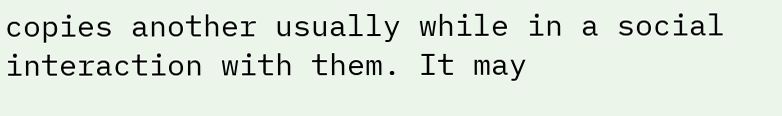copies another usually while in a social interaction with them. It may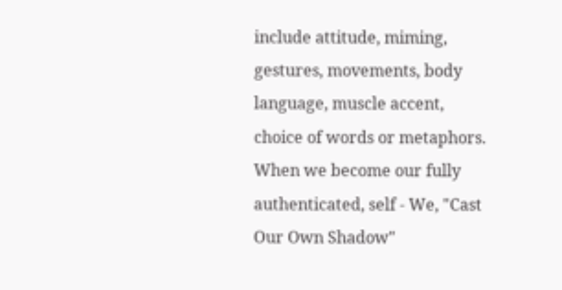include attitude, miming, gestures, movements, body language, muscle accent, choice of words or metaphors. When we become our fully authenticated, self - We, "Cast Our Own Shadow"